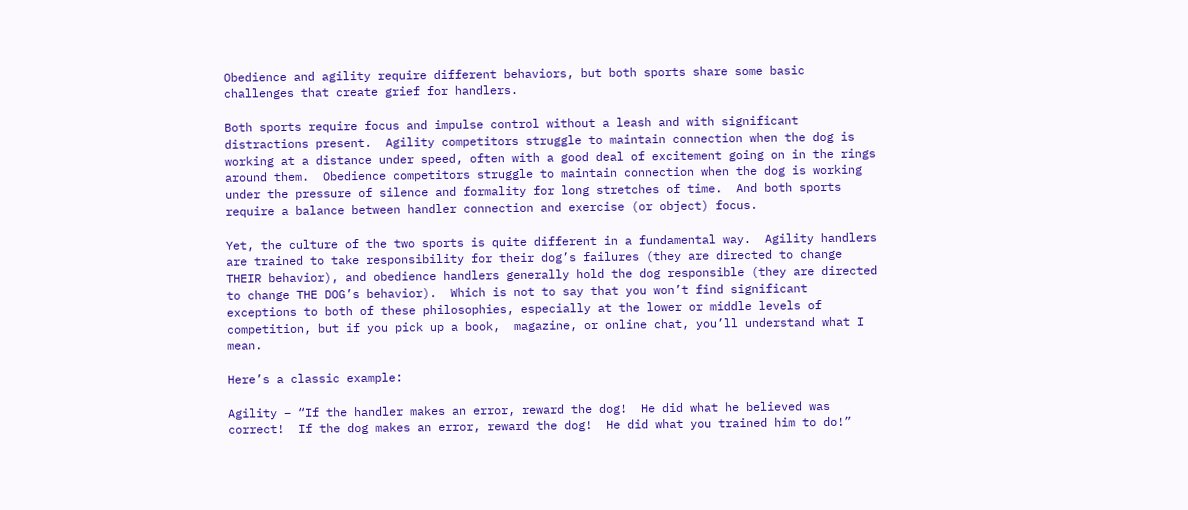Obedience and agility require different behaviors, but both sports share some basic challenges that create grief for handlers.

Both sports require focus and impulse control without a leash and with significant distractions present.  Agility competitors struggle to maintain connection when the dog is working at a distance under speed, often with a good deal of excitement going on in the rings around them.  Obedience competitors struggle to maintain connection when the dog is working under the pressure of silence and formality for long stretches of time.  And both sports require a balance between handler connection and exercise (or object) focus.

Yet, the culture of the two sports is quite different in a fundamental way.  Agility handlers are trained to take responsibility for their dog’s failures (they are directed to change THEIR behavior), and obedience handlers generally hold the dog responsible (they are directed to change THE DOG’s behavior).  Which is not to say that you won’t find significant exceptions to both of these philosophies, especially at the lower or middle levels of competition, but if you pick up a book,  magazine, or online chat, you’ll understand what I mean.

Here’s a classic example:

Agility – “If the handler makes an error, reward the dog!  He did what he believed was correct!  If the dog makes an error, reward the dog!  He did what you trained him to do!”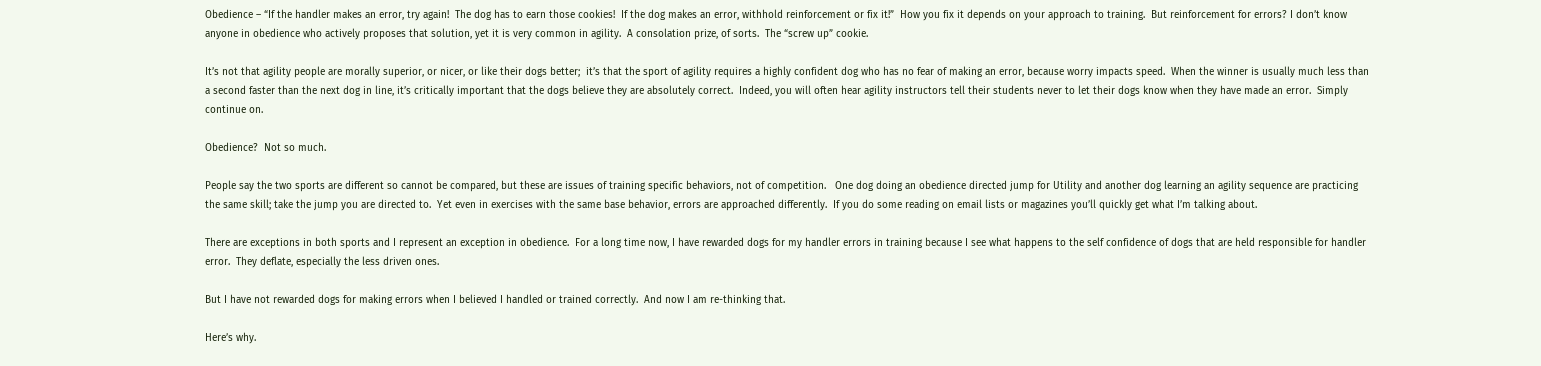Obedience – “If the handler makes an error, try again!  The dog has to earn those cookies!  If the dog makes an error, withhold reinforcement or fix it!”  How you fix it depends on your approach to training.  But reinforcement for errors? I don’t know anyone in obedience who actively proposes that solution, yet it is very common in agility.  A consolation prize, of sorts.  The “screw up” cookie.

It’s not that agility people are morally superior, or nicer, or like their dogs better;  it’s that the sport of agility requires a highly confident dog who has no fear of making an error, because worry impacts speed.  When the winner is usually much less than a second faster than the next dog in line, it’s critically important that the dogs believe they are absolutely correct.  Indeed, you will often hear agility instructors tell their students never to let their dogs know when they have made an error.  Simply continue on.

Obedience?  Not so much.

People say the two sports are different so cannot be compared, but these are issues of training specific behaviors, not of competition.   One dog doing an obedience directed jump for Utility and another dog learning an agility sequence are practicing the same skill; take the jump you are directed to.  Yet even in exercises with the same base behavior, errors are approached differently.  If you do some reading on email lists or magazines you’ll quickly get what I’m talking about.

There are exceptions in both sports and I represent an exception in obedience.  For a long time now, I have rewarded dogs for my handler errors in training because I see what happens to the self confidence of dogs that are held responsible for handler error.  They deflate, especially the less driven ones.

But I have not rewarded dogs for making errors when I believed I handled or trained correctly.  And now I am re-thinking that.

Here’s why.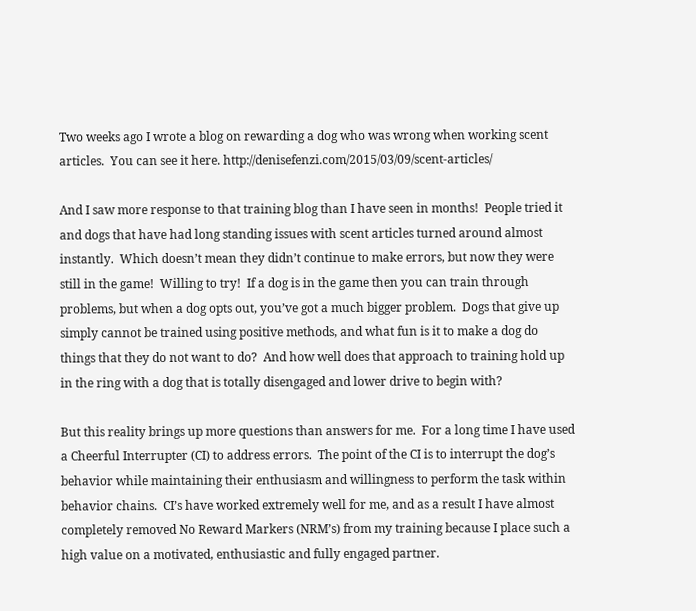Two weeks ago I wrote a blog on rewarding a dog who was wrong when working scent articles.  You can see it here. http://denisefenzi.com/2015/03/09/scent-articles/

And I saw more response to that training blog than I have seen in months!  People tried it and dogs that have had long standing issues with scent articles turned around almost instantly.  Which doesn’t mean they didn’t continue to make errors, but now they were still in the game!  Willing to try!  If a dog is in the game then you can train through problems, but when a dog opts out, you’ve got a much bigger problem.  Dogs that give up simply cannot be trained using positive methods, and what fun is it to make a dog do things that they do not want to do?  And how well does that approach to training hold up in the ring with a dog that is totally disengaged and lower drive to begin with?

But this reality brings up more questions than answers for me.  For a long time I have used a Cheerful Interrupter (CI) to address errors.  The point of the CI is to interrupt the dog’s behavior while maintaining their enthusiasm and willingness to perform the task within behavior chains.  CI’s have worked extremely well for me, and as a result I have almost completely removed No Reward Markers (NRM’s) from my training because I place such a high value on a motivated, enthusiastic and fully engaged partner.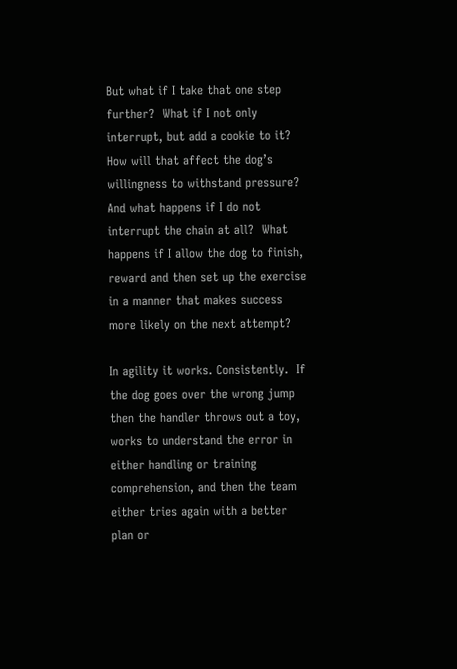But what if I take that one step further?  What if I not only interrupt, but add a cookie to it?  How will that affect the dog’s willingness to withstand pressure? And what happens if I do not interrupt the chain at all?  What happens if I allow the dog to finish, reward and then set up the exercise in a manner that makes success more likely on the next attempt?

In agility it works. Consistently.  If the dog goes over the wrong jump then the handler throws out a toy, works to understand the error in either handling or training comprehension, and then the team either tries again with a better plan or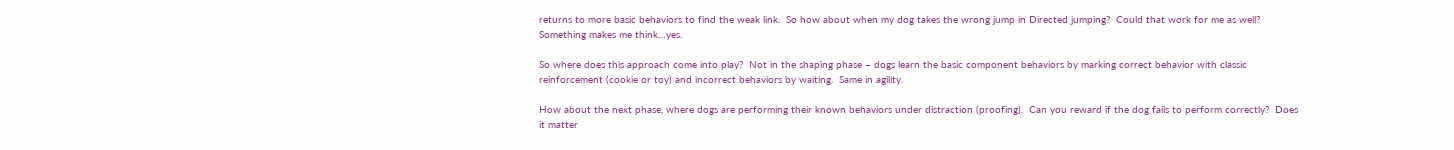returns to more basic behaviors to find the weak link.  So how about when my dog takes the wrong jump in Directed jumping?  Could that work for me as well?  Something makes me think…yes.

So where does this approach come into play?  Not in the shaping phase – dogs learn the basic component behaviors by marking correct behavior with classic reinforcement (cookie or toy) and incorrect behaviors by waiting.  Same in agility.

How about the next phase, where dogs are performing their known behaviors under distraction (proofing).  Can you reward if the dog fails to perform correctly?  Does it matter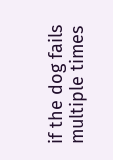if the dog fails multiple times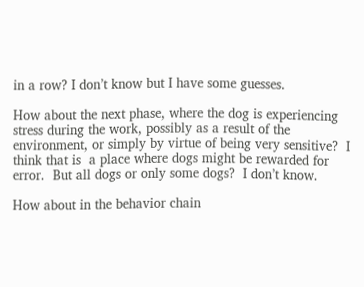in a row? I don’t know but I have some guesses.

How about the next phase, where the dog is experiencing stress during the work, possibly as a result of the environment, or simply by virtue of being very sensitive?  I think that is  a place where dogs might be rewarded for error.  But all dogs or only some dogs?  I don’t know.

How about in the behavior chain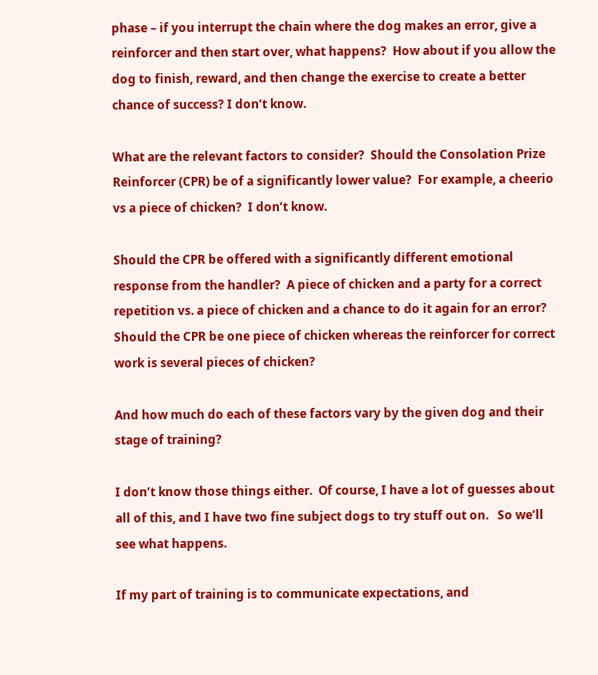phase – if you interrupt the chain where the dog makes an error, give a reinforcer and then start over, what happens?  How about if you allow the dog to finish, reward, and then change the exercise to create a better chance of success? I don’t know.

What are the relevant factors to consider?  Should the Consolation Prize Reinforcer (CPR) be of a significantly lower value?  For example, a cheerio vs a piece of chicken?  I don’t know.

Should the CPR be offered with a significantly different emotional response from the handler?  A piece of chicken and a party for a correct repetition vs. a piece of chicken and a chance to do it again for an error?  Should the CPR be one piece of chicken whereas the reinforcer for correct work is several pieces of chicken?

And how much do each of these factors vary by the given dog and their stage of training?

I don’t know those things either.  Of course, I have a lot of guesses about all of this, and I have two fine subject dogs to try stuff out on.   So we’ll see what happens.

If my part of training is to communicate expectations, and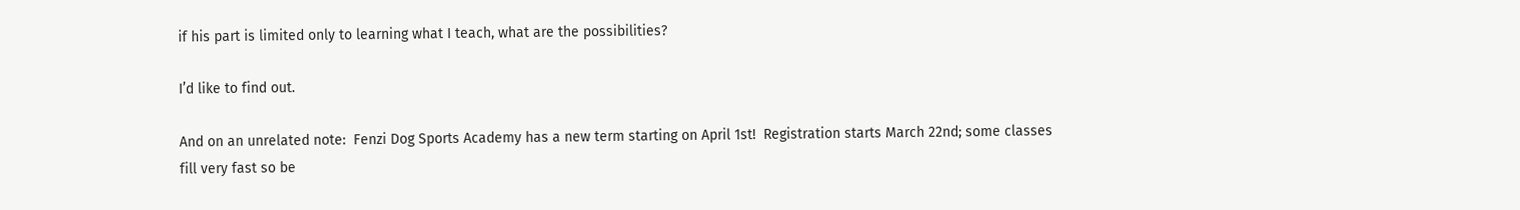if his part is limited only to learning what I teach, what are the possibilities?

I’d like to find out.

And on an unrelated note:  Fenzi Dog Sports Academy has a new term starting on April 1st!  Registration starts March 22nd; some classes fill very fast so be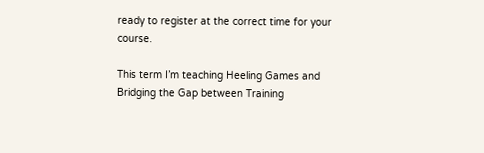ready to register at the correct time for your course.

This term I’m teaching Heeling Games and Bridging the Gap between Training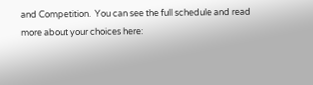and Competition.  You can see the full schedule and read more about your choices here: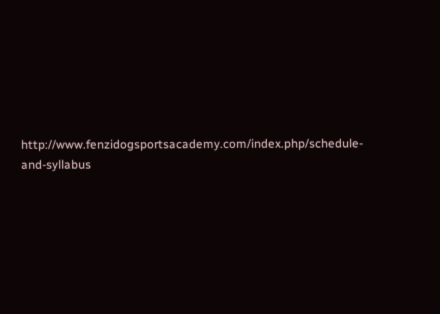http://www.fenzidogsportsacademy.com/index.php/schedule-and-syllabus